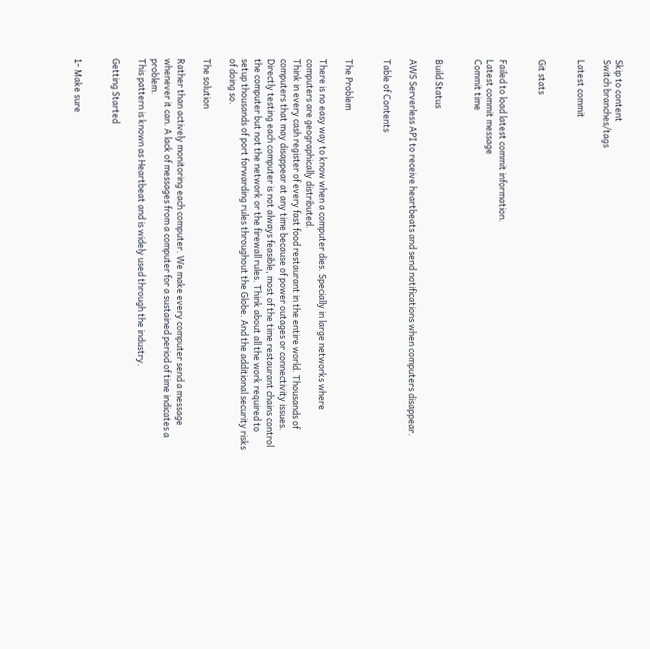Skip to content
Switch branches/tags

Latest commit


Git stats


Failed to load latest commit information.
Latest commit message
Commit time


Build Status

AWS Serverless API to receive heartbeats and send notifications when computers disappear.

Table of Contents


The Problem

There is no easy way to know when a computer dies. Specially in large networks where computers are geographically distributed.
Think in every cash register of every fast food restaurant in the entire world. Thousands of computers that may disappear at any time because of power outages or connectivity issues.
Directly testing each computer is not always feasible, most of the time restaurant chains control the computer but not the network or the firewall rules. Think about all the work required to setup thousands of port forwarding rules throughout the Globe. And the additional security risks of doing so.

The solution

Rather than actively monitoring each computer. We make every computer send a message whenever it can. A lack of messages from a computer for a sustained period of time indicates a problem.
This pattern is known as Heartbeat and is widely used through the industry.

Getting Started


1- Make sure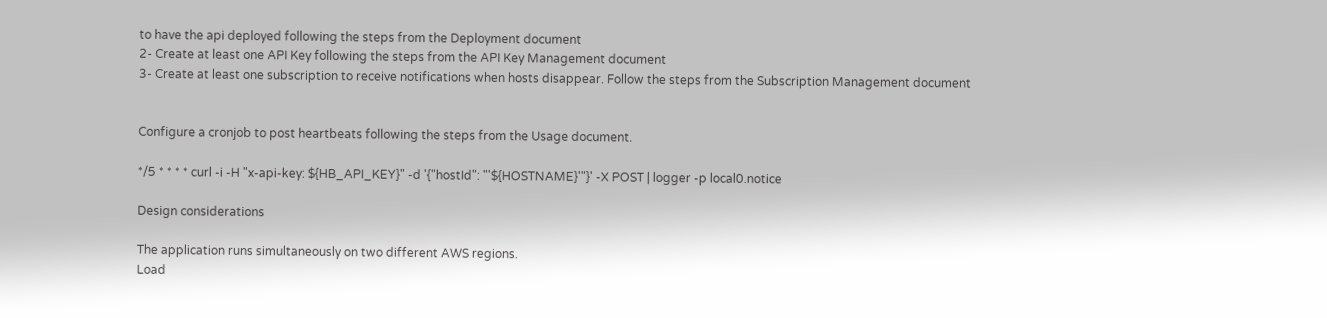to have the api deployed following the steps from the Deployment document
2- Create at least one API Key following the steps from the API Key Management document
3- Create at least one subscription to receive notifications when hosts disappear. Follow the steps from the Subscription Management document


Configure a cronjob to post heartbeats following the steps from the Usage document.

*/5 * * * * curl -i -H "x-api-key: ${HB_API_KEY}" -d '{"hostId": "'${HOSTNAME}'"}' -X POST | logger -p local0.notice

Design considerations

The application runs simultaneously on two different AWS regions.
Load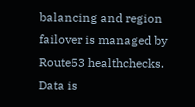balancing and region failover is managed by Route53 healthchecks.
Data is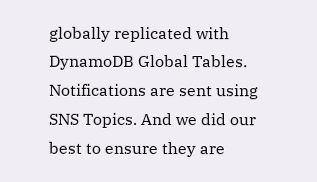globally replicated with DynamoDB Global Tables.
Notifications are sent using SNS Topics. And we did our best to ensure they are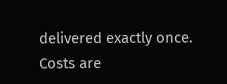delivered exactly once.
Costs are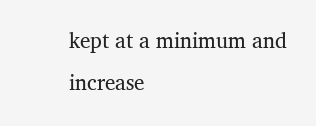kept at a minimum and increase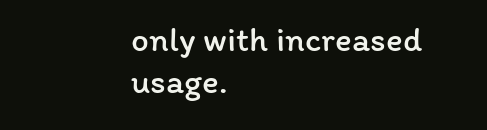only with increased usage.